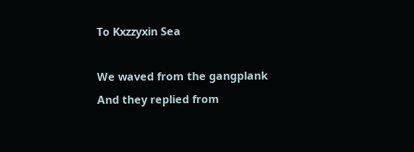To Kxzzyxin Sea

We waved from the gangplank
And they replied from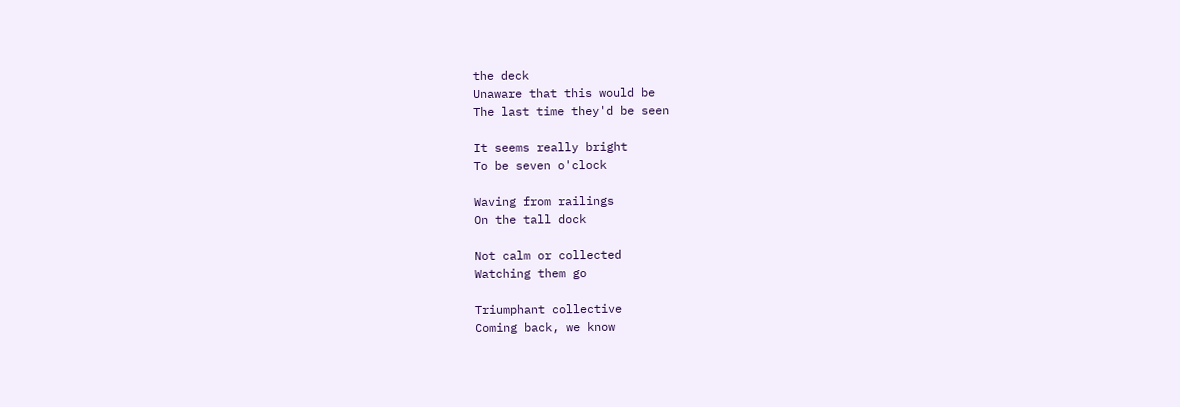the deck
Unaware that this would be
The last time they'd be seen

It seems really bright
To be seven o'clock

Waving from railings
On the tall dock

Not calm or collected
Watching them go

Triumphant collective
Coming back, we know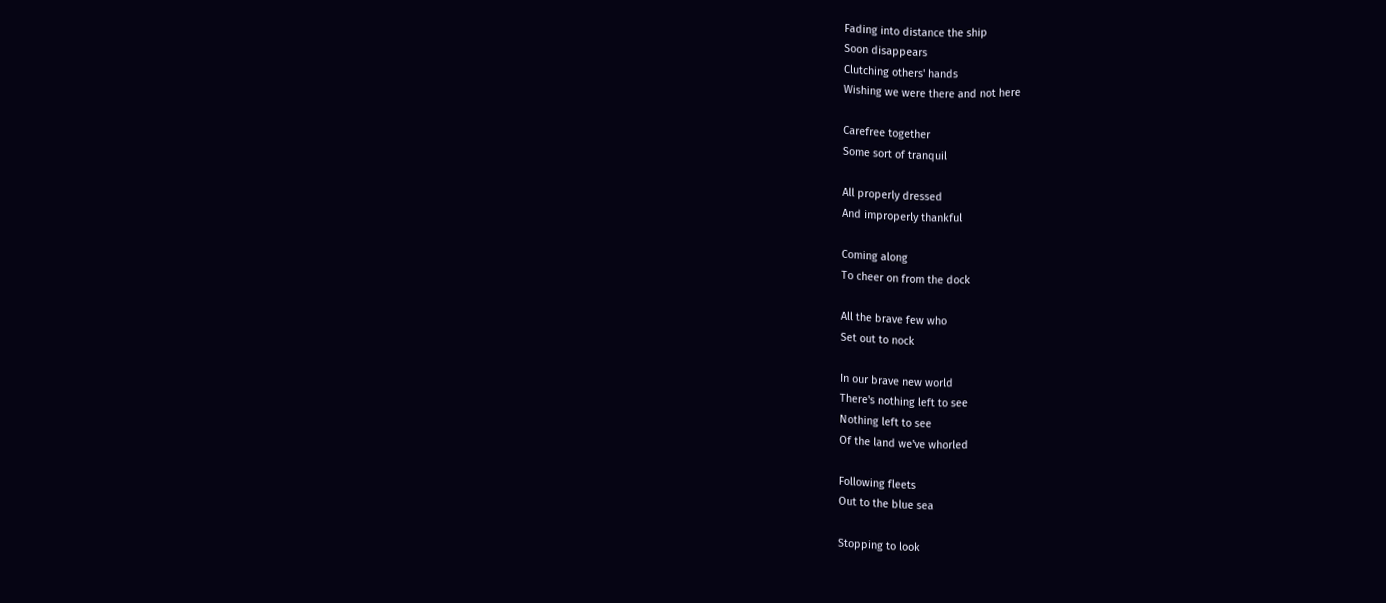Fading into distance the ship
Soon disappears
Clutching others' hands
Wishing we were there and not here

Carefree together
Some sort of tranquil

All properly dressed
And improperly thankful

Coming along
To cheer on from the dock

All the brave few who
Set out to nock

In our brave new world
There's nothing left to see
Nothing left to see
Of the land we've whorled

Following fleets
Out to the blue sea

Stopping to look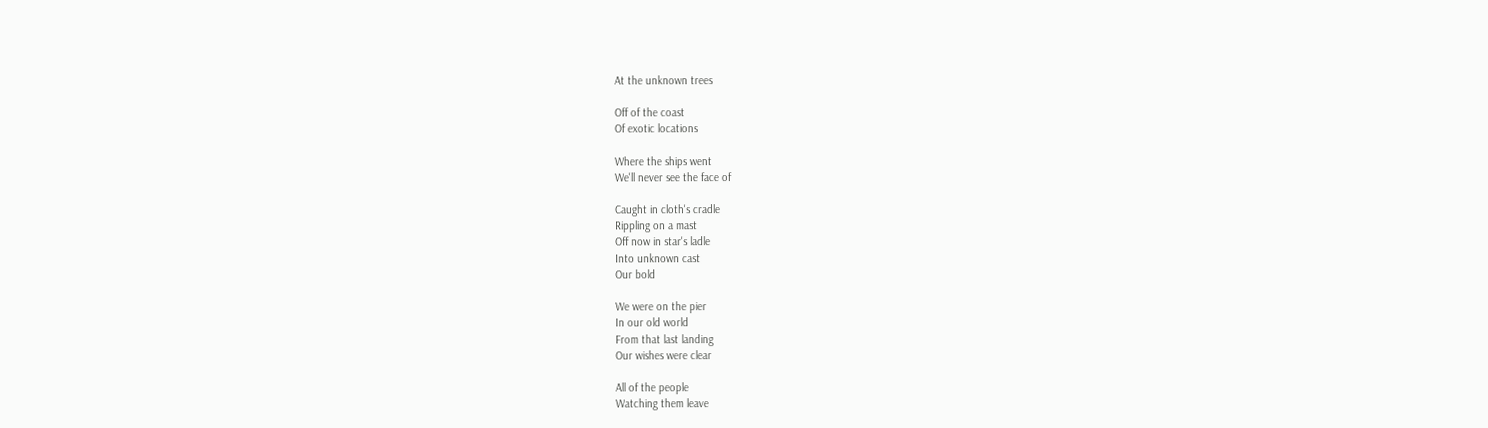At the unknown trees

Off of the coast
Of exotic locations

Where the ships went
We'll never see the face of

Caught in cloth's cradle
Rippling on a mast
Off now in star's ladle
Into unknown cast
Our bold

We were on the pier
In our old world
From that last landing
Our wishes were clear

All of the people
Watching them leave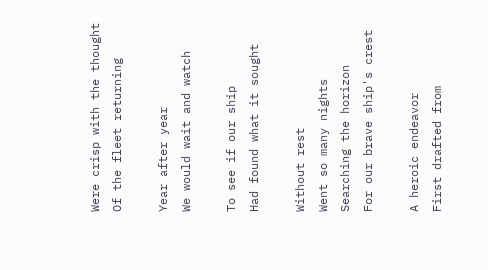Were crisp with the thought
Of the fleet returning

Year after year
We would wait and watch

To see if our ship
Had found what it sought

Without rest
Went so many nights
Searching the horizon
For our brave ship's crest

A heroic endeavor
First drafted from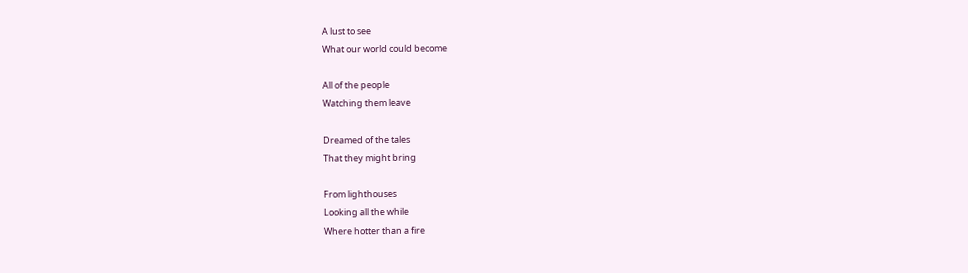A lust to see
What our world could become

All of the people
Watching them leave

Dreamed of the tales
That they might bring

From lighthouses
Looking all the while
Where hotter than a fire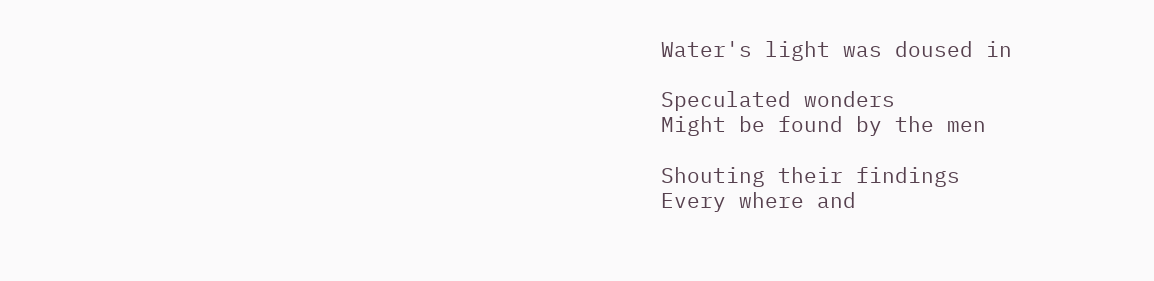Water's light was doused in

Speculated wonders
Might be found by the men

Shouting their findings
Every where and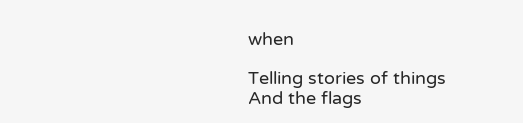when

Telling stories of things
And the flags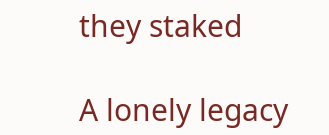they staked

A lonely legacy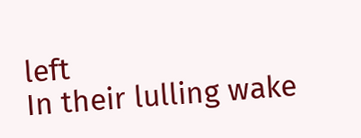left
In their lulling wake